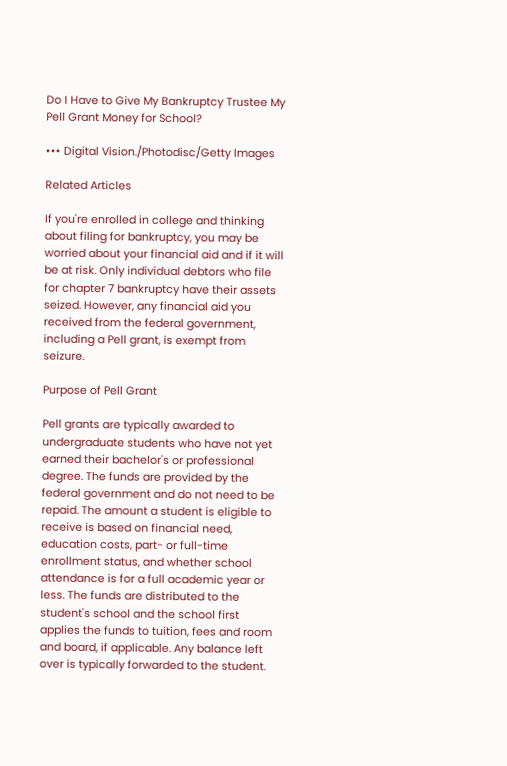Do I Have to Give My Bankruptcy Trustee My Pell Grant Money for School?

••• Digital Vision./Photodisc/Getty Images

Related Articles

If you're enrolled in college and thinking about filing for bankruptcy, you may be worried about your financial aid and if it will be at risk. Only individual debtors who file for chapter 7 bankruptcy have their assets seized. However, any financial aid you received from the federal government, including a Pell grant, is exempt from seizure.

Purpose of Pell Grant

Pell grants are typically awarded to undergraduate students who have not yet earned their bachelor's or professional degree. The funds are provided by the federal government and do not need to be repaid. The amount a student is eligible to receive is based on financial need, education costs, part- or full-time enrollment status, and whether school attendance is for a full academic year or less. The funds are distributed to the student's school and the school first applies the funds to tuition, fees and room and board, if applicable. Any balance left over is typically forwarded to the student.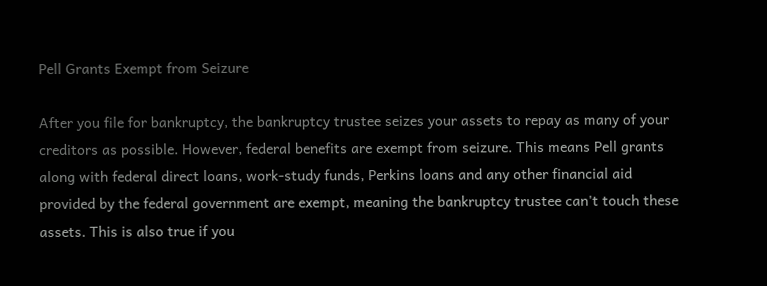Pell Grants Exempt from Seizure

After you file for bankruptcy, the bankruptcy trustee seizes your assets to repay as many of your creditors as possible. However, federal benefits are exempt from seizure. This means Pell grants along with federal direct loans, work-study funds, Perkins loans and any other financial aid provided by the federal government are exempt, meaning the bankruptcy trustee can't touch these assets. This is also true if you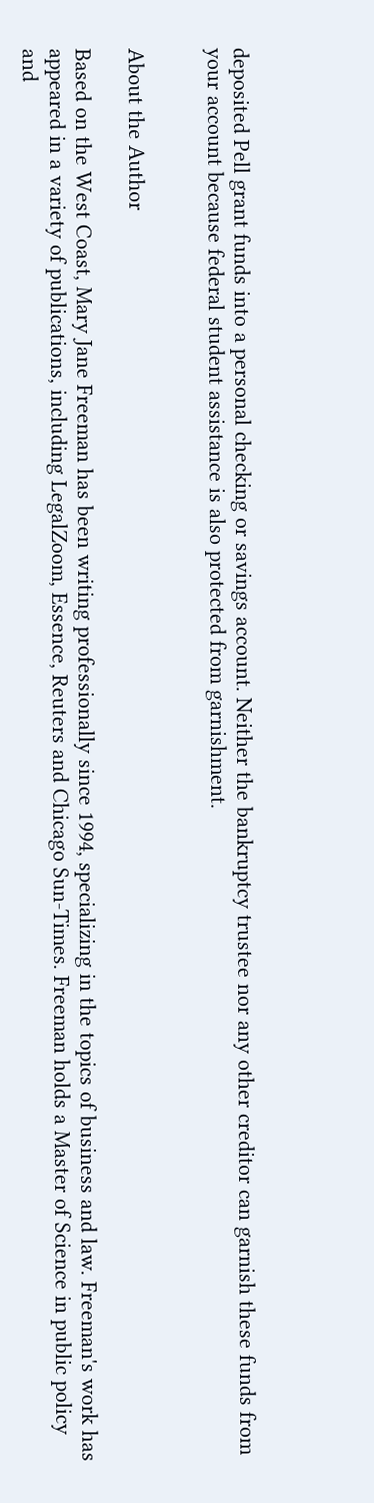deposited Pell grant funds into a personal checking or savings account. Neither the bankruptcy trustee nor any other creditor can garnish these funds from your account because federal student assistance is also protected from garnishment.


About the Author

Based on the West Coast, Mary Jane Freeman has been writing professionally since 1994, specializing in the topics of business and law. Freeman's work has appeared in a variety of publications, including LegalZoom, Essence, Reuters and Chicago Sun-Times. Freeman holds a Master of Science in public policy and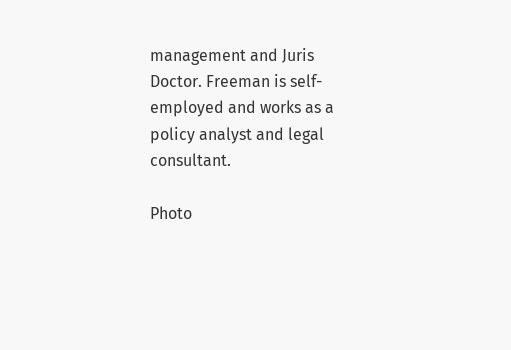management and Juris Doctor. Freeman is self-employed and works as a policy analyst and legal consultant.

Photo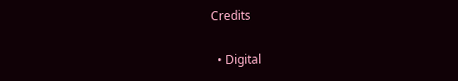Credits

  • Digital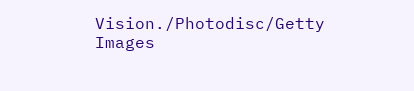Vision./Photodisc/Getty Images